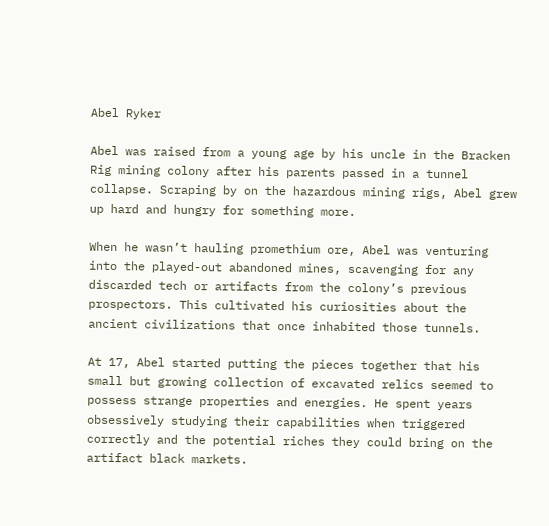Abel Ryker

Abel was raised from a young age by his uncle in the Bracken Rig mining colony after his parents passed in a tunnel collapse. Scraping by on the hazardous mining rigs, Abel grew up hard and hungry for something more.

When he wasn’t hauling promethium ore, Abel was venturing into the played-out abandoned mines, scavenging for any discarded tech or artifacts from the colony’s previous prospectors. This cultivated his curiosities about the ancient civilizations that once inhabited those tunnels.

At 17, Abel started putting the pieces together that his small but growing collection of excavated relics seemed to possess strange properties and energies. He spent years obsessively studying their capabilities when triggered correctly and the potential riches they could bring on the artifact black markets.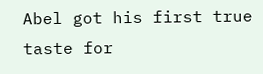Abel got his first true taste for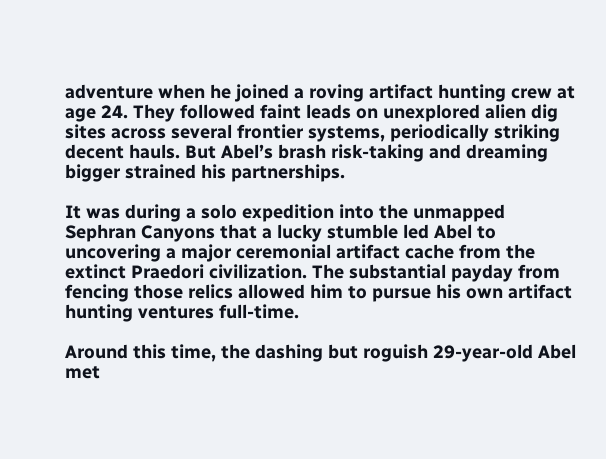adventure when he joined a roving artifact hunting crew at age 24. They followed faint leads on unexplored alien dig sites across several frontier systems, periodically striking decent hauls. But Abel’s brash risk-taking and dreaming bigger strained his partnerships.

It was during a solo expedition into the unmapped Sephran Canyons that a lucky stumble led Abel to uncovering a major ceremonial artifact cache from the extinct Praedori civilization. The substantial payday from fencing those relics allowed him to pursue his own artifact hunting ventures full-time.

Around this time, the dashing but roguish 29-year-old Abel met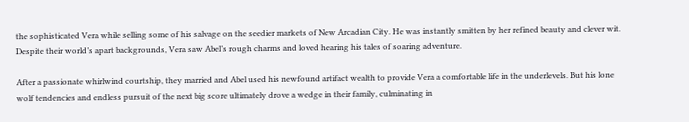the sophisticated Vera while selling some of his salvage on the seedier markets of New Arcadian City. He was instantly smitten by her refined beauty and clever wit. Despite their world’s apart backgrounds, Vera saw Abel’s rough charms and loved hearing his tales of soaring adventure.

After a passionate whirlwind courtship, they married and Abel used his newfound artifact wealth to provide Vera a comfortable life in the underlevels. But his lone wolf tendencies and endless pursuit of the next big score ultimately drove a wedge in their family, culminating in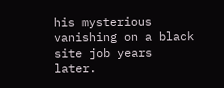his mysterious vanishing on a black site job years later.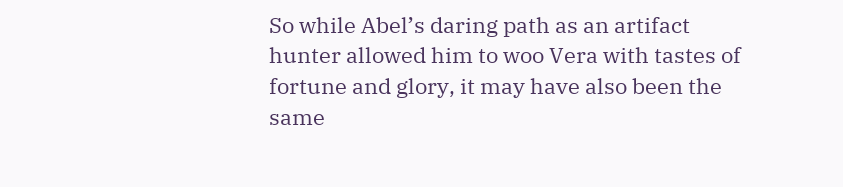So while Abel’s daring path as an artifact hunter allowed him to woo Vera with tastes of fortune and glory, it may have also been the same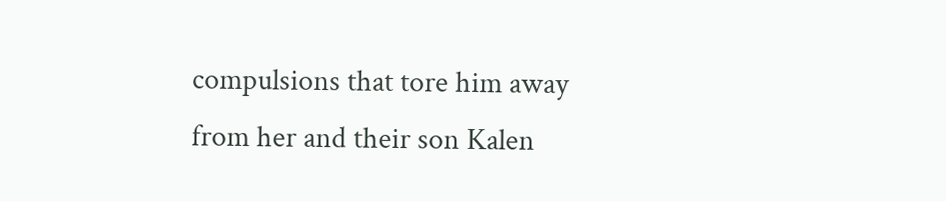compulsions that tore him away from her and their son Kalen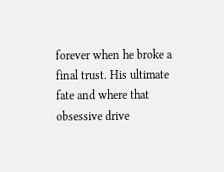forever when he broke a final trust. His ultimate fate and where that obsessive drive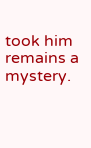took him remains a mystery.